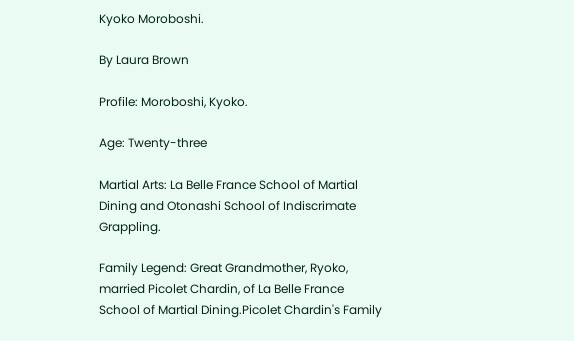Kyoko Moroboshi.

By Laura Brown

Profile: Moroboshi, Kyoko.

Age: Twenty-three

Martial Arts: La Belle France School of Martial Dining and Otonashi School of Indiscrimate Grappling.

Family Legend: Great Grandmother, Ryoko, married Picolet Chardin, of La Belle France School of Martial Dining.Picolet Chardin's Family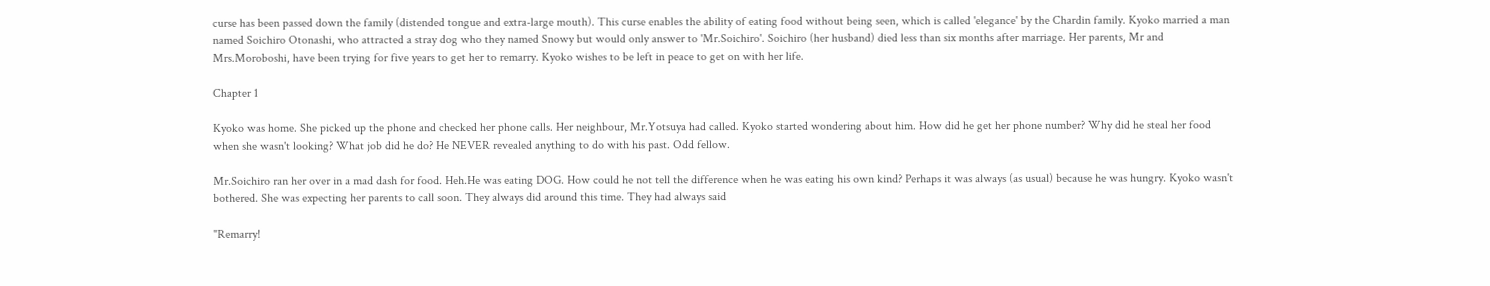curse has been passed down the family (distended tongue and extra-large mouth). This curse enables the ability of eating food without being seen, which is called 'elegance' by the Chardin family. Kyoko married a man named Soichiro Otonashi, who attracted a stray dog who they named Snowy but would only answer to 'Mr.Soichiro'. Soichiro (her husband) died less than six months after marriage. Her parents, Mr and Mrs.Moroboshi, have been trying for five years to get her to remarry. Kyoko wishes to be left in peace to get on with her life.

Chapter 1

Kyoko was home. She picked up the phone and checked her phone calls. Her neighbour, Mr.Yotsuya had called. Kyoko started wondering about him. How did he get her phone number? Why did he steal her food when she wasn't looking? What job did he do? He NEVER revealed anything to do with his past. Odd fellow.

Mr.Soichiro ran her over in a mad dash for food. Heh.He was eating DOG. How could he not tell the difference when he was eating his own kind? Perhaps it was always (as usual) because he was hungry. Kyoko wasn't bothered. She was expecting her parents to call soon. They always did around this time. They had always said

"Remarry!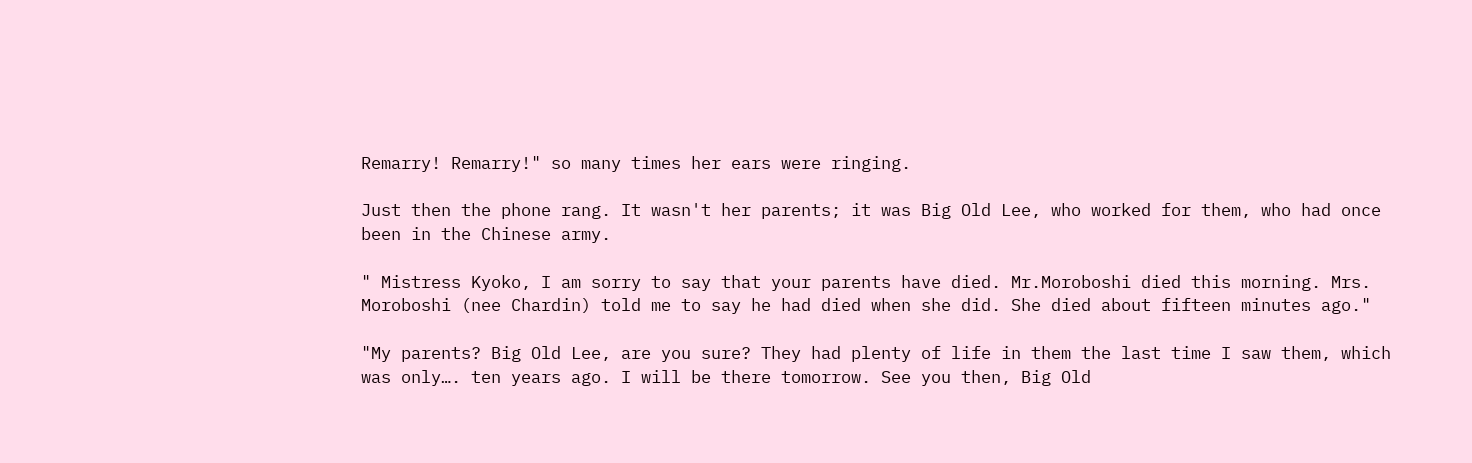Remarry! Remarry!" so many times her ears were ringing.

Just then the phone rang. It wasn't her parents; it was Big Old Lee, who worked for them, who had once been in the Chinese army.

" Mistress Kyoko, I am sorry to say that your parents have died. Mr.Moroboshi died this morning. Mrs. Moroboshi (nee Chardin) told me to say he had died when she did. She died about fifteen minutes ago."

"My parents? Big Old Lee, are you sure? They had plenty of life in them the last time I saw them, which was only…. ten years ago. I will be there tomorrow. See you then, Big Old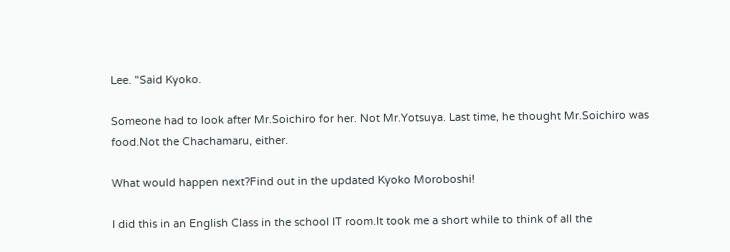Lee. "Said Kyoko.

Someone had to look after Mr.Soichiro for her. Not Mr.Yotsuya. Last time, he thought Mr.Soichiro was food.Not the Chachamaru, either.

What would happen next?Find out in the updated Kyoko Moroboshi!

I did this in an English Class in the school IT room.It took me a short while to think of all the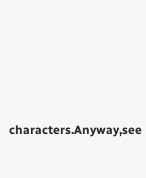characters.Anyway,see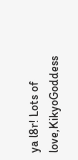ya l8r! Lots of love,KikyoGoddess